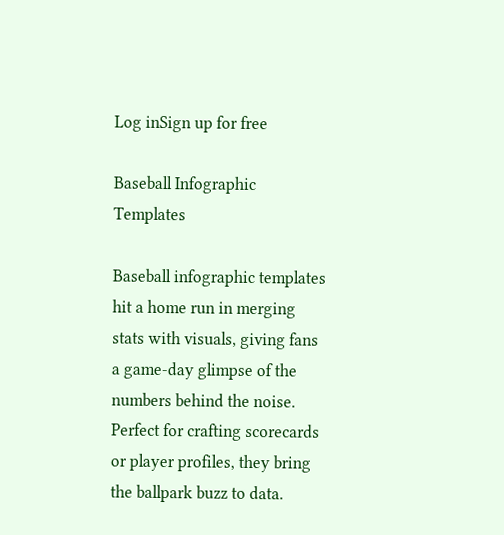Log inSign up for free

Baseball Infographic Templates

Baseball infographic templates hit a home run in merging stats with visuals, giving fans a game-day glimpse of the numbers behind the noise. Perfect for crafting scorecards or player profiles, they bring the ballpark buzz to data.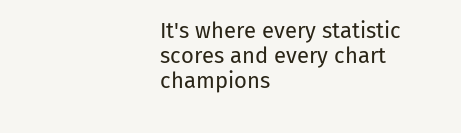It's where every statistic scores and every chart champions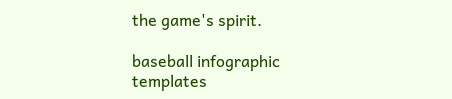the game's spirit.

baseball infographic templates